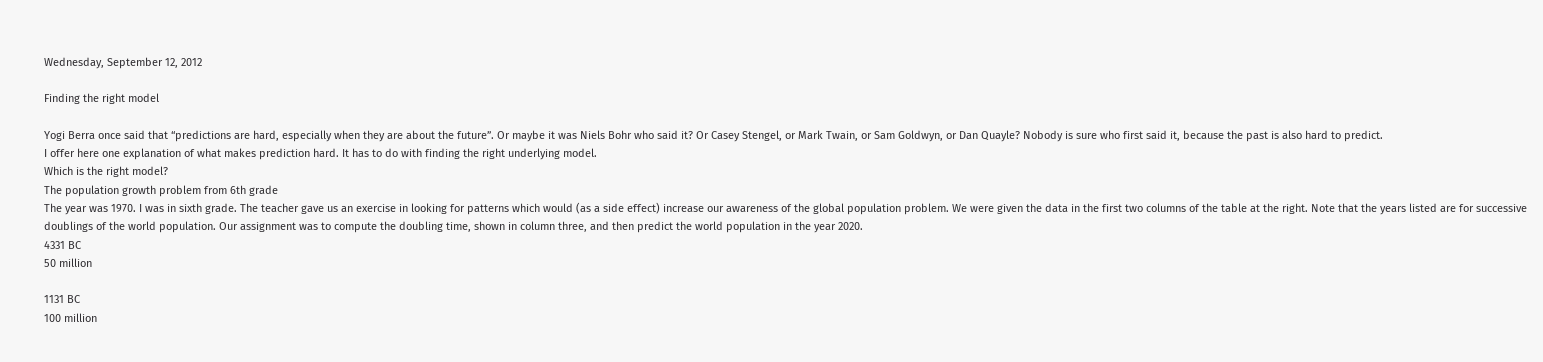Wednesday, September 12, 2012

Finding the right model

Yogi Berra once said that “predictions are hard, especially when they are about the future”. Or maybe it was Niels Bohr who said it? Or Casey Stengel, or Mark Twain, or Sam Goldwyn, or Dan Quayle? Nobody is sure who first said it, because the past is also hard to predict.
I offer here one explanation of what makes prediction hard. It has to do with finding the right underlying model.
Which is the right model?
The population growth problem from 6th grade
The year was 1970. I was in sixth grade. The teacher gave us an exercise in looking for patterns which would (as a side effect) increase our awareness of the global population problem. We were given the data in the first two columns of the table at the right. Note that the years listed are for successive doublings of the world population. Our assignment was to compute the doubling time, shown in column three, and then predict the world population in the year 2020.
4331 BC
50 million

1131 BC
100 million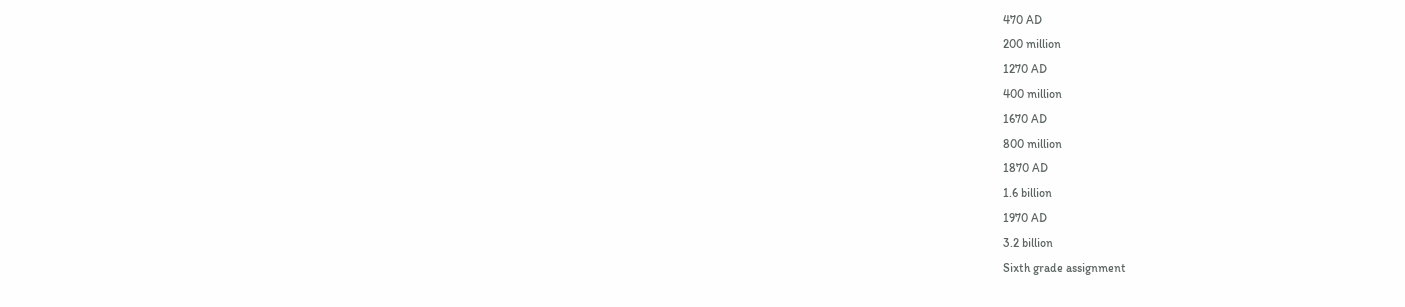470 AD
200 million
1270 AD
400 million
1670 AD
800 million
1870 AD
1.6 billion
1970 AD
3.2 billion
Sixth grade assignment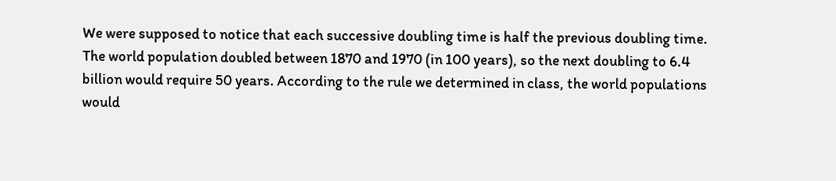We were supposed to notice that each successive doubling time is half the previous doubling time. The world population doubled between 1870 and 1970 (in 100 years), so the next doubling to 6.4 billion would require 50 years. According to the rule we determined in class, the world populations would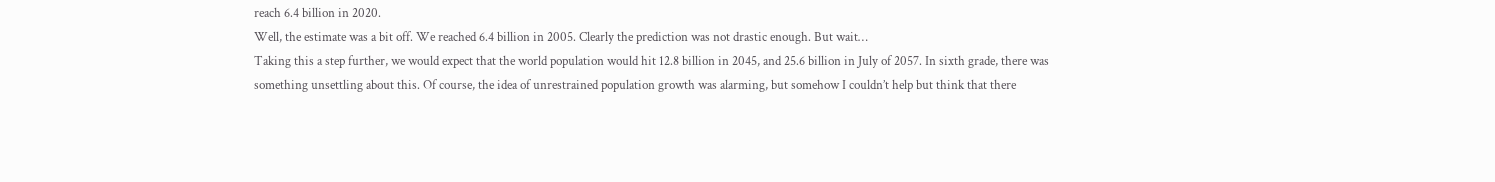reach 6.4 billion in 2020.
Well, the estimate was a bit off. We reached 6.4 billion in 2005. Clearly the prediction was not drastic enough. But wait…
Taking this a step further, we would expect that the world population would hit 12.8 billion in 2045, and 25.6 billion in July of 2057. In sixth grade, there was something unsettling about this. Of course, the idea of unrestrained population growth was alarming, but somehow I couldn’t help but think that there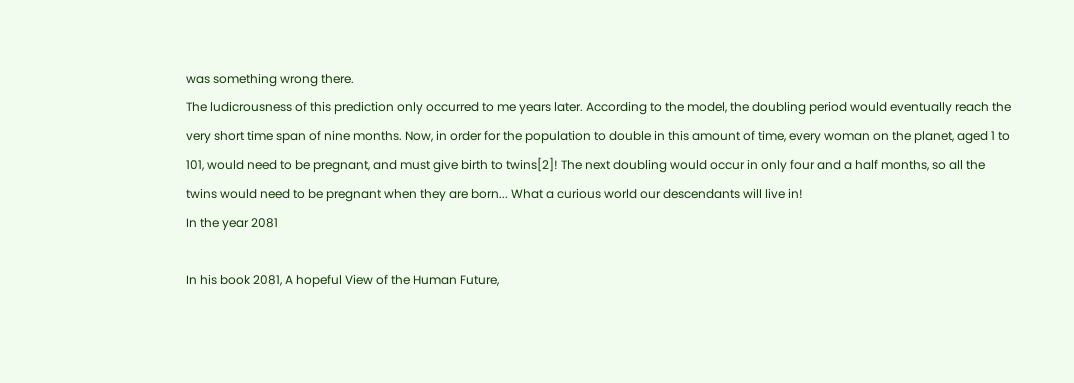was something wrong there.
The ludicrousness of this prediction only occurred to me years later. According to the model, the doubling period would eventually reach the very short time span of nine months. Now, in order for the population to double in this amount of time, every woman on the planet, aged 1 to 101, would need to be pregnant, and must give birth to twins[2]! The next doubling would occur in only four and a half months, so all the twins would need to be pregnant when they are born... What a curious world our descendants will live in!
In the year 2081

In his book 2081, A hopeful View of the Human Future,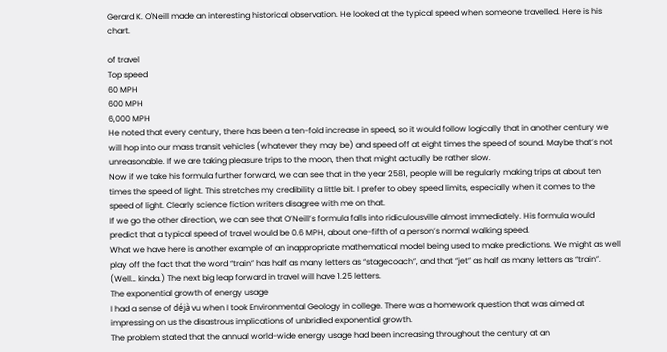Gerard K. O'Neill made an interesting historical observation. He looked at the typical speed when someone travelled. Here is his chart.

of travel
Top speed
60 MPH
600 MPH
6,000 MPH
He noted that every century, there has been a ten-fold increase in speed, so it would follow logically that in another century we will hop into our mass transit vehicles (whatever they may be) and speed off at eight times the speed of sound. Maybe that’s not unreasonable. If we are taking pleasure trips to the moon, then that might actually be rather slow.
Now if we take his formula further forward, we can see that in the year 2581, people will be regularly making trips at about ten times the speed of light. This stretches my credibility a little bit. I prefer to obey speed limits, especially when it comes to the speed of light. Clearly science fiction writers disagree with me on that.
If we go the other direction, we can see that O’Neill’s formula falls into ridiculousville almost immediately. His formula would predict that a typical speed of travel would be 0.6 MPH, about one-fifth of a person’s normal walking speed.
What we have here is another example of an inappropriate mathematical model being used to make predictions. We might as well play off the fact that the word “train” has half as many letters as “stagecoach”, and that “jet” as half as many letters as “train”. (Well… kinda.) The next big leap forward in travel will have 1.25 letters.
The exponential growth of energy usage
I had a sense of déjà vu when I took Environmental Geology in college. There was a homework question that was aimed at impressing on us the disastrous implications of unbridled exponential growth.
The problem stated that the annual world-wide energy usage had been increasing throughout the century at an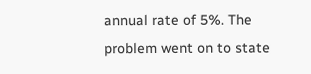annual rate of 5%. The problem went on to state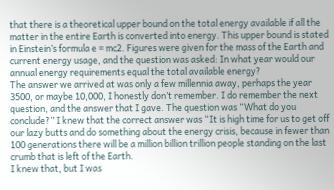that there is a theoretical upper bound on the total energy available if all the matter in the entire Earth is converted into energy. This upper bound is stated in Einstein’s formula e = mc2. Figures were given for the mass of the Earth and current energy usage, and the question was asked: In what year would our annual energy requirements equal the total available energy?
The answer we arrived at was only a few millennia away, perhaps the year 3500, or maybe 10,000, I honestly don’t remember. I do remember the next question, and the answer that I gave. The question was “What do you conclude?” I knew that the correct answer was “It is high time for us to get off our lazy butts and do something about the energy crisis, because in fewer than 100 generations there will be a million billion trillion people standing on the last crumb that is left of the Earth.
I knew that, but I was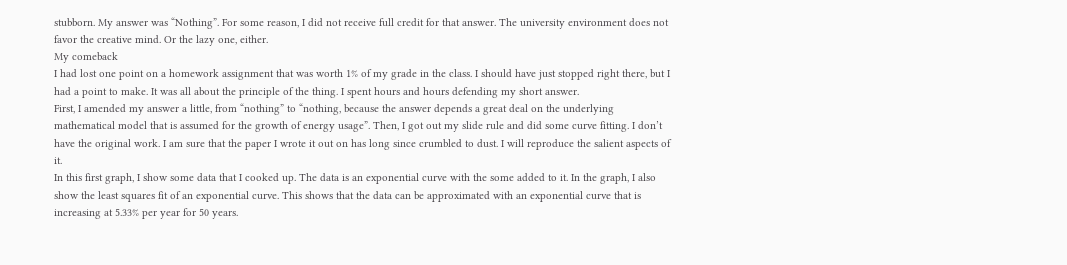stubborn. My answer was “Nothing”. For some reason, I did not receive full credit for that answer. The university environment does not favor the creative mind. Or the lazy one, either.
My comeback
I had lost one point on a homework assignment that was worth 1% of my grade in the class. I should have just stopped right there, but I had a point to make. It was all about the principle of the thing. I spent hours and hours defending my short answer.
First, I amended my answer a little, from “nothing” to “nothing, because the answer depends a great deal on the underlying mathematical model that is assumed for the growth of energy usage”. Then, I got out my slide rule and did some curve fitting. I don’t have the original work. I am sure that the paper I wrote it out on has long since crumbled to dust. I will reproduce the salient aspects of it.
In this first graph, I show some data that I cooked up. The data is an exponential curve with the some added to it. In the graph, I also show the least squares fit of an exponential curve. This shows that the data can be approximated with an exponential curve that is increasing at 5.33% per year for 50 years.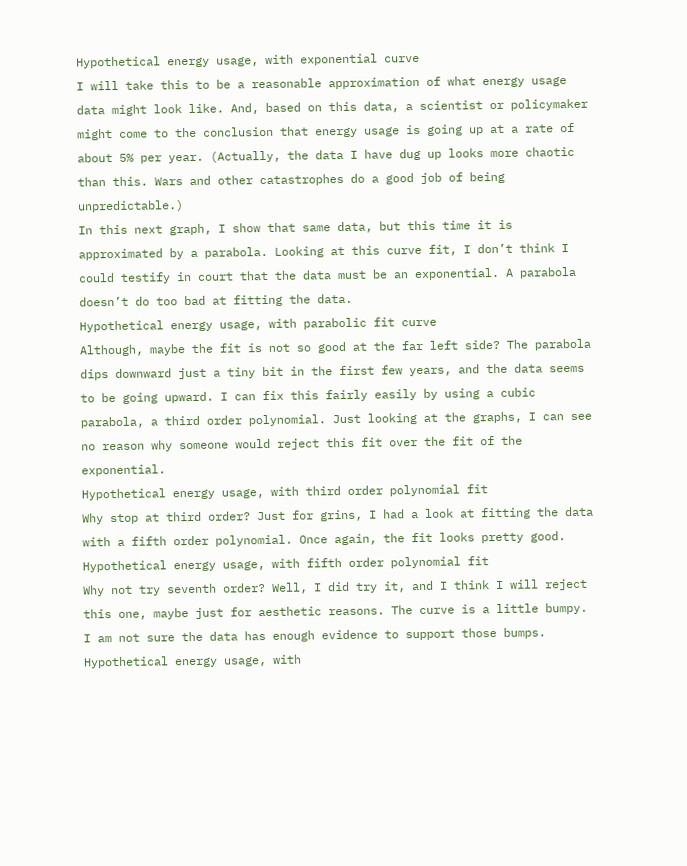Hypothetical energy usage, with exponential curve
I will take this to be a reasonable approximation of what energy usage data might look like. And, based on this data, a scientist or policymaker might come to the conclusion that energy usage is going up at a rate of about 5% per year. (Actually, the data I have dug up looks more chaotic than this. Wars and other catastrophes do a good job of being unpredictable.)
In this next graph, I show that same data, but this time it is approximated by a parabola. Looking at this curve fit, I don’t think I could testify in court that the data must be an exponential. A parabola doesn’t do too bad at fitting the data.
Hypothetical energy usage, with parabolic fit curve
Although, maybe the fit is not so good at the far left side? The parabola dips downward just a tiny bit in the first few years, and the data seems to be going upward. I can fix this fairly easily by using a cubic parabola, a third order polynomial. Just looking at the graphs, I can see no reason why someone would reject this fit over the fit of the exponential.
Hypothetical energy usage, with third order polynomial fit
Why stop at third order? Just for grins, I had a look at fitting the data with a fifth order polynomial. Once again, the fit looks pretty good.
Hypothetical energy usage, with fifth order polynomial fit
Why not try seventh order? Well, I did try it, and I think I will reject this one, maybe just for aesthetic reasons. The curve is a little bumpy. I am not sure the data has enough evidence to support those bumps.
Hypothetical energy usage, with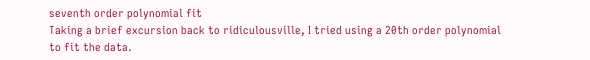seventh order polynomial fit
Taking a brief excursion back to ridiculousville, I tried using a 20th order polynomial to fit the data.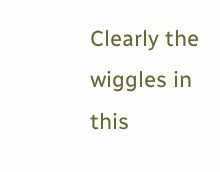Clearly the wiggles in this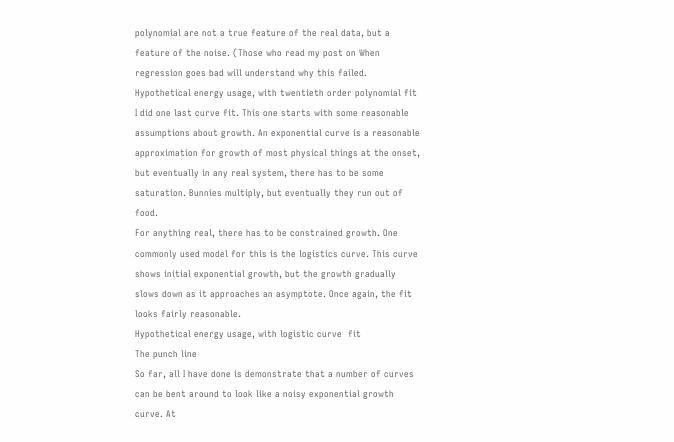polynomial are not a true feature of the real data, but a feature of the noise. (Those who read my post on When regression goes bad will understand why this failed.
Hypothetical energy usage, with twentieth order polynomial fit
I did one last curve fit. This one starts with some reasonable assumptions about growth. An exponential curve is a reasonable approximation for growth of most physical things at the onset, but eventually in any real system, there has to be some saturation. Bunnies multiply, but eventually they run out of food.
For anything real, there has to be constrained growth. One commonly used model for this is the logistics curve. This curve shows initial exponential growth, but the growth gradually slows down as it approaches an asymptote. Once again, the fit looks fairly reasonable.
Hypothetical energy usage, with logistic curve  fit
The punch line
So far, all I have done is demonstrate that a number of curves can be bent around to look like a noisy exponential growth curve. At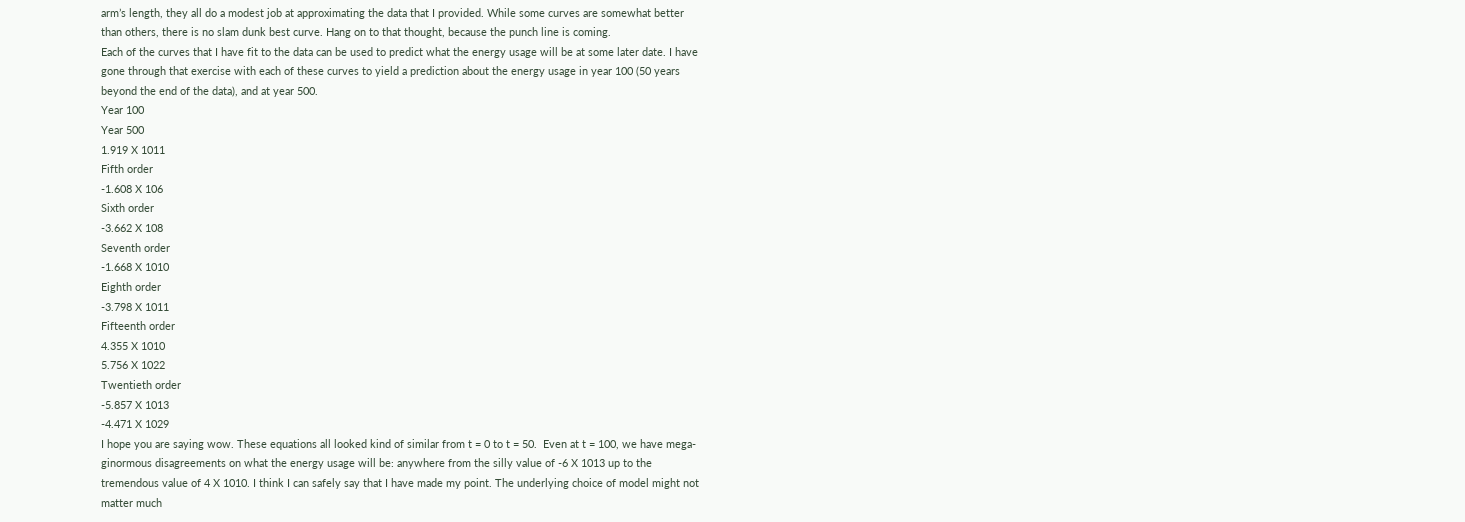arm’s length, they all do a modest job at approximating the data that I provided. While some curves are somewhat better than others, there is no slam dunk best curve. Hang on to that thought, because the punch line is coming.
Each of the curves that I have fit to the data can be used to predict what the energy usage will be at some later date. I have gone through that exercise with each of these curves to yield a prediction about the energy usage in year 100 (50 years beyond the end of the data), and at year 500.
Year 100
Year 500
1.919 X 1011
Fifth order
-1.608 X 106
Sixth order
-3.662 X 108
Seventh order
-1.668 X 1010
Eighth order
-3.798 X 1011
Fifteenth order
4.355 X 1010
5.756 X 1022
Twentieth order
-5.857 X 1013
-4.471 X 1029
I hope you are saying wow. These equations all looked kind of similar from t = 0 to t = 50.  Even at t = 100, we have mega-ginormous disagreements on what the energy usage will be: anywhere from the silly value of -6 X 1013 up to the tremendous value of 4 X 1010. I think I can safely say that I have made my point. The underlying choice of model might not matter much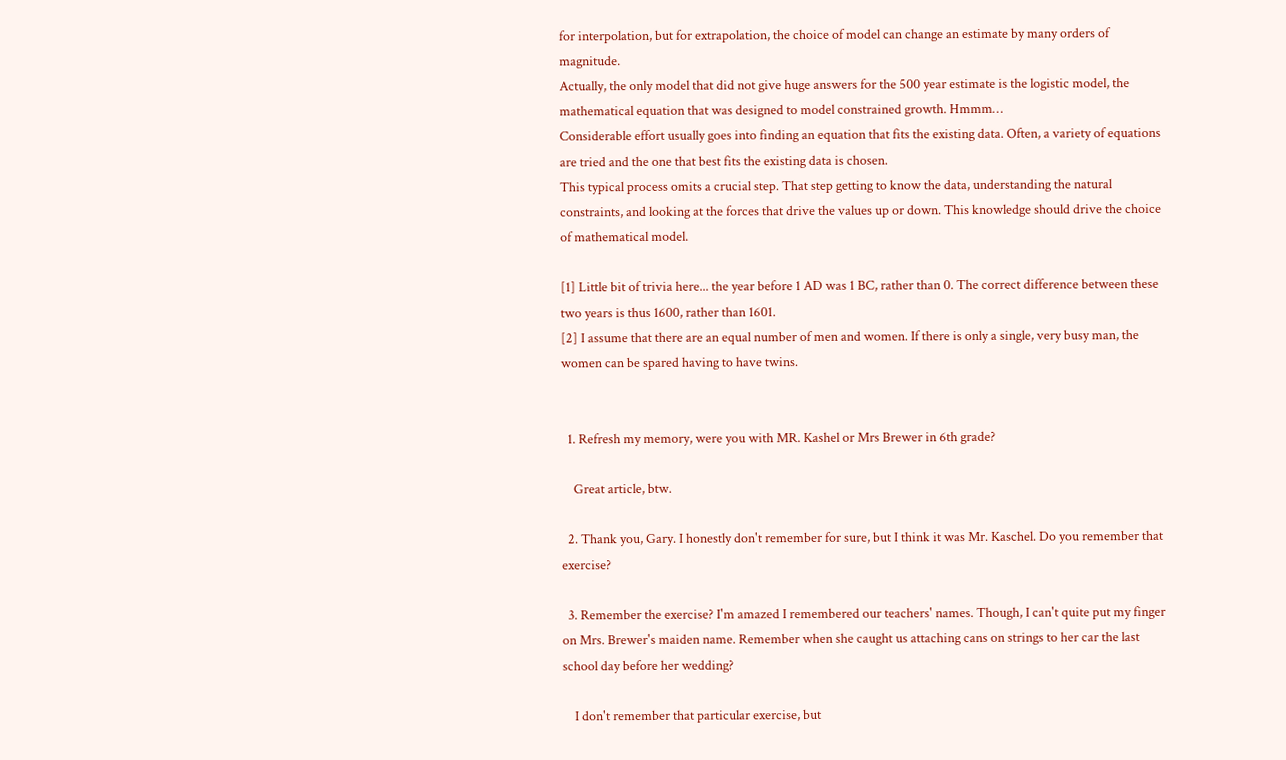for interpolation, but for extrapolation, the choice of model can change an estimate by many orders of magnitude.
Actually, the only model that did not give huge answers for the 500 year estimate is the logistic model, the mathematical equation that was designed to model constrained growth. Hmmm…
Considerable effort usually goes into finding an equation that fits the existing data. Often, a variety of equations are tried and the one that best fits the existing data is chosen.
This typical process omits a crucial step. That step getting to know the data, understanding the natural constraints, and looking at the forces that drive the values up or down. This knowledge should drive the choice of mathematical model.

[1] Little bit of trivia here... the year before 1 AD was 1 BC, rather than 0. The correct difference between these two years is thus 1600, rather than 1601.
[2] I assume that there are an equal number of men and women. If there is only a single, very busy man, the women can be spared having to have twins.


  1. Refresh my memory, were you with MR. Kashel or Mrs Brewer in 6th grade?

    Great article, btw.

  2. Thank you, Gary. I honestly don't remember for sure, but I think it was Mr. Kaschel. Do you remember that exercise?

  3. Remember the exercise? I'm amazed I remembered our teachers' names. Though, I can't quite put my finger on Mrs. Brewer's maiden name. Remember when she caught us attaching cans on strings to her car the last school day before her wedding?

    I don't remember that particular exercise, but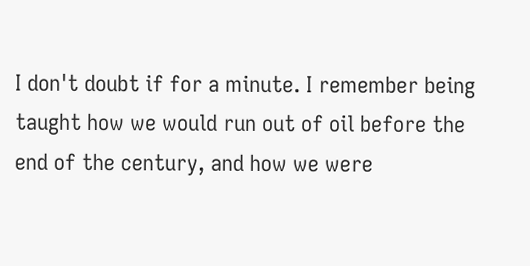I don't doubt if for a minute. I remember being taught how we would run out of oil before the end of the century, and how we were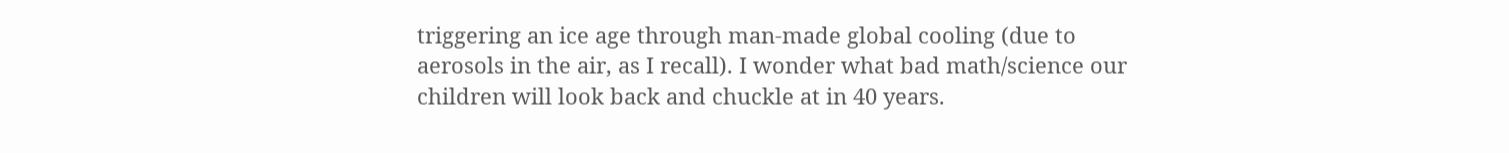triggering an ice age through man-made global cooling (due to aerosols in the air, as I recall). I wonder what bad math/science our children will look back and chuckle at in 40 years.